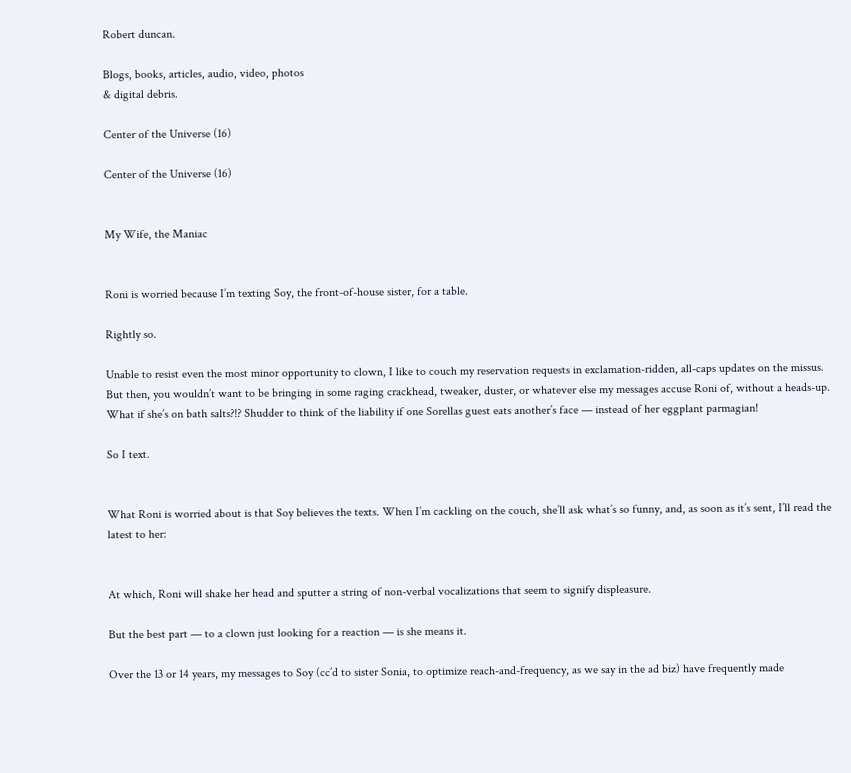Robert duncan.

Blogs, books, articles, audio, video, photos
& digital debris.

Center of the Universe (16)

Center of the Universe (16)


My Wife, the Maniac


Roni is worried because I’m texting Soy, the front-of-house sister, for a table.

Rightly so.

Unable to resist even the most minor opportunity to clown, I like to couch my reservation requests in exclamation-ridden, all-caps updates on the missus. But then, you wouldn’t want to be bringing in some raging crackhead, tweaker, duster, or whatever else my messages accuse Roni of, without a heads-up. What if she’s on bath salts?!? Shudder to think of the liability if one Sorellas guest eats another’s face — instead of her eggplant parmagian!

So I text.


What Roni is worried about is that Soy believes the texts. When I’m cackling on the couch, she’ll ask what’s so funny, and, as soon as it’s sent, I’ll read the latest to her:


At which, Roni will shake her head and sputter a string of non-verbal vocalizations that seem to signify displeasure.

But the best part — to a clown just looking for a reaction — is she means it.

Over the 13 or 14 years, my messages to Soy (cc’d to sister Sonia, to optimize reach-and-frequency, as we say in the ad biz) have frequently made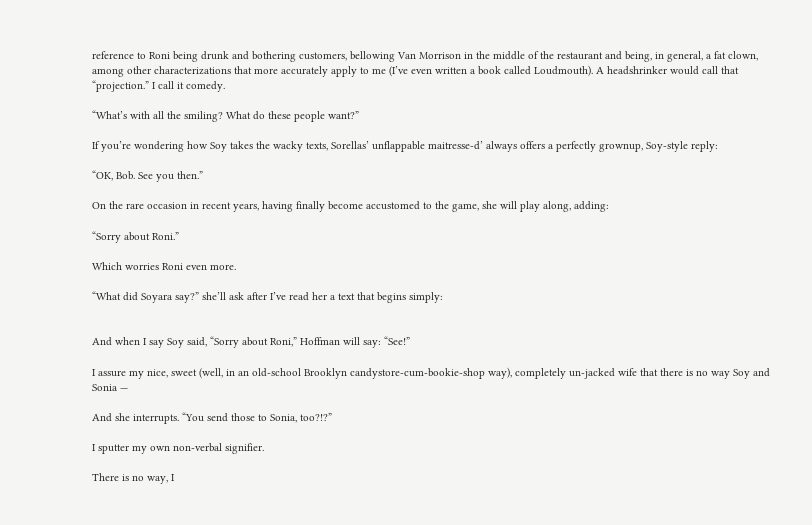reference to Roni being drunk and bothering customers, bellowing Van Morrison in the middle of the restaurant and being, in general, a fat clown, among other characterizations that more accurately apply to me (I’ve even written a book called Loudmouth). A headshrinker would call that “projection.” I call it comedy.

“What’s with all the smiling? What do these people want?”

If you’re wondering how Soy takes the wacky texts, Sorellas’ unflappable maitresse-d’ always offers a perfectly grownup, Soy-style reply:

“OK, Bob. See you then.”

On the rare occasion in recent years, having finally become accustomed to the game, she will play along, adding:

“Sorry about Roni.”

Which worries Roni even more.

“What did Soyara say?” she’ll ask after I’ve read her a text that begins simply:


And when I say Soy said, “Sorry about Roni,” Hoffman will say: “See!”

I assure my nice, sweet (well, in an old-school Brooklyn candystore-cum-bookie-shop way), completely un-jacked wife that there is no way Soy and Sonia —

And she interrupts. “You send those to Sonia, too?!?”

I sputter my own non-verbal signifier.

There is no way, I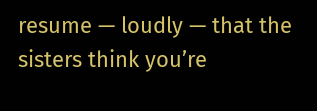resume — loudly — that the sisters think you’re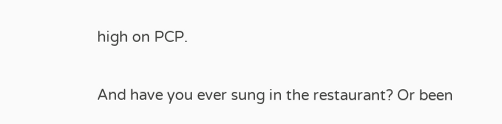high on PCP.

And have you ever sung in the restaurant? Or been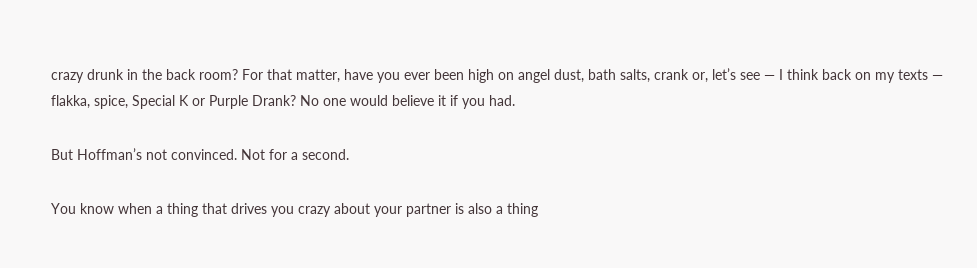crazy drunk in the back room? For that matter, have you ever been high on angel dust, bath salts, crank or, let’s see — I think back on my texts — flakka, spice, Special K or Purple Drank? No one would believe it if you had.

But Hoffman’s not convinced. Not for a second.

You know when a thing that drives you crazy about your partner is also a thing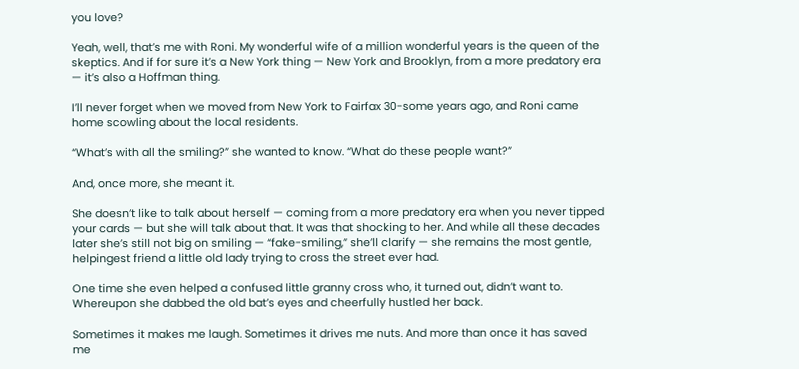you love?

Yeah, well, that’s me with Roni. My wonderful wife of a million wonderful years is the queen of the skeptics. And if for sure it’s a New York thing — New York and Brooklyn, from a more predatory era — it’s also a Hoffman thing.

I’ll never forget when we moved from New York to Fairfax 30-some years ago, and Roni came home scowling about the local residents.

“What’s with all the smiling?” she wanted to know. “What do these people want?”

And, once more, she meant it.

She doesn’t like to talk about herself — coming from a more predatory era when you never tipped your cards — but she will talk about that. It was that shocking to her. And while all these decades later she’s still not big on smiling — “fake-smiling,” she’ll clarify — she remains the most gentle, helpingest friend a little old lady trying to cross the street ever had.

One time she even helped a confused little granny cross who, it turned out, didn’t want to. Whereupon she dabbed the old bat’s eyes and cheerfully hustled her back.

Sometimes it makes me laugh. Sometimes it drives me nuts. And more than once it has saved me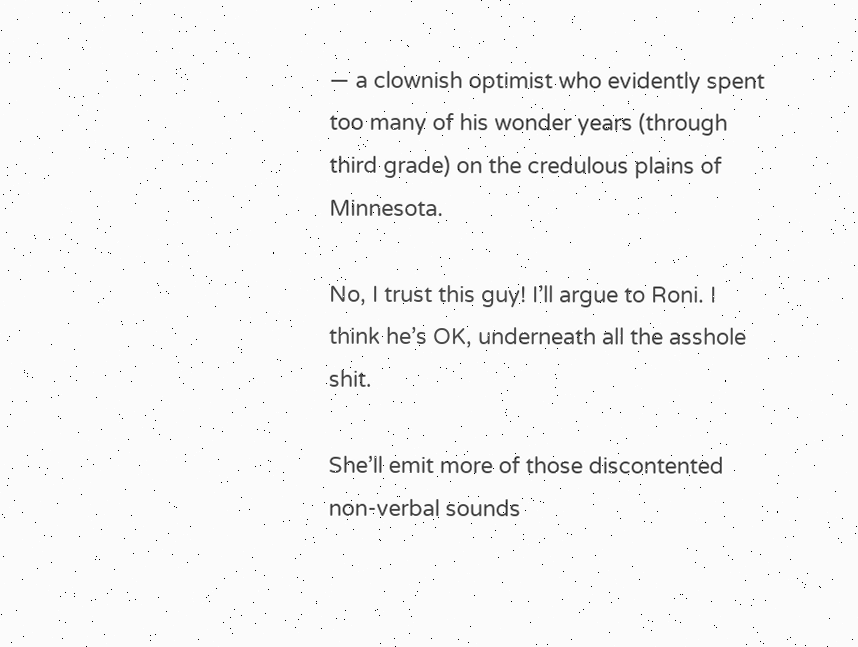— a clownish optimist who evidently spent too many of his wonder years (through third grade) on the credulous plains of Minnesota.

No, I trust this guy! I’ll argue to Roni. I think he’s OK, underneath all the asshole shit.

She’ll emit more of those discontented non-verbal sounds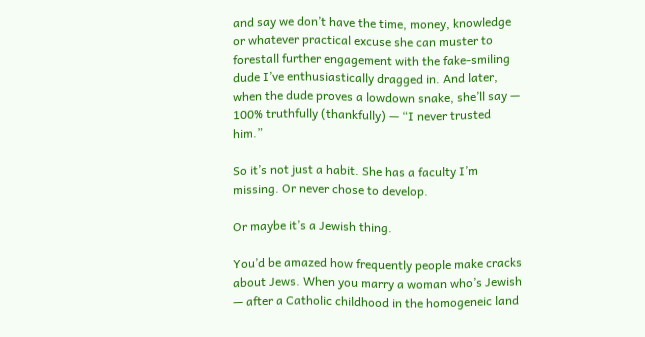and say we don’t have the time, money, knowledge or whatever practical excuse she can muster to forestall further engagement with the fake-smiling dude I’ve enthusiastically dragged in. And later, when the dude proves a lowdown snake, she’ll say — 100% truthfully (thankfully) — “I never trusted him.”

So it’s not just a habit. She has a faculty I’m missing. Or never chose to develop.

Or maybe it’s a Jewish thing.

You’d be amazed how frequently people make cracks about Jews. When you marry a woman who’s Jewish — after a Catholic childhood in the homogeneic land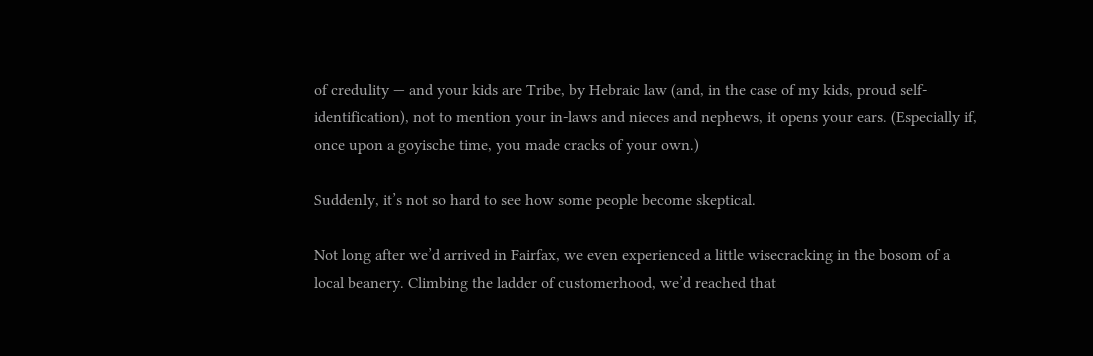of credulity — and your kids are Tribe, by Hebraic law (and, in the case of my kids, proud self-identification), not to mention your in-laws and nieces and nephews, it opens your ears. (Especially if, once upon a goyische time, you made cracks of your own.)

Suddenly, it’s not so hard to see how some people become skeptical.

Not long after we’d arrived in Fairfax, we even experienced a little wisecracking in the bosom of a local beanery. Climbing the ladder of customerhood, we’d reached that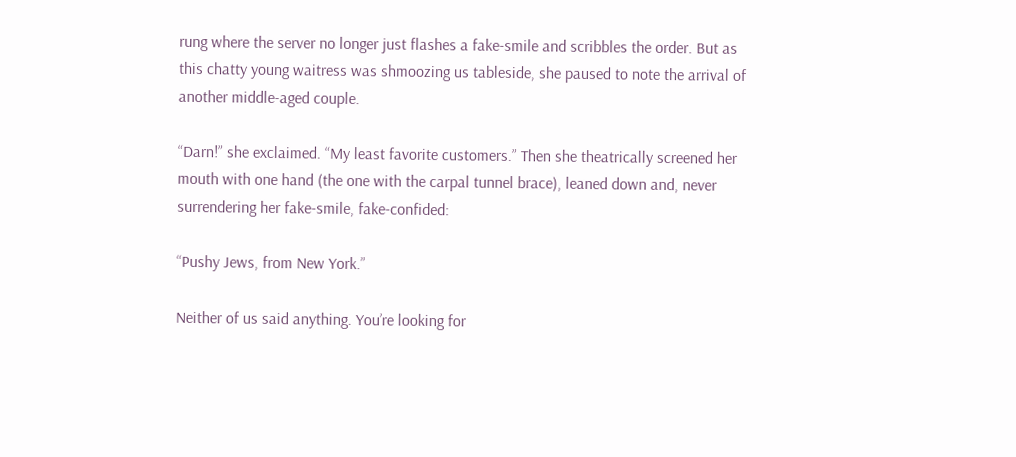rung where the server no longer just flashes a fake-smile and scribbles the order. But as this chatty young waitress was shmoozing us tableside, she paused to note the arrival of another middle-aged couple.

“Darn!” she exclaimed. “My least favorite customers.” Then she theatrically screened her mouth with one hand (the one with the carpal tunnel brace), leaned down and, never surrendering her fake-smile, fake-confided:

“Pushy Jews, from New York.”

Neither of us said anything. You’re looking for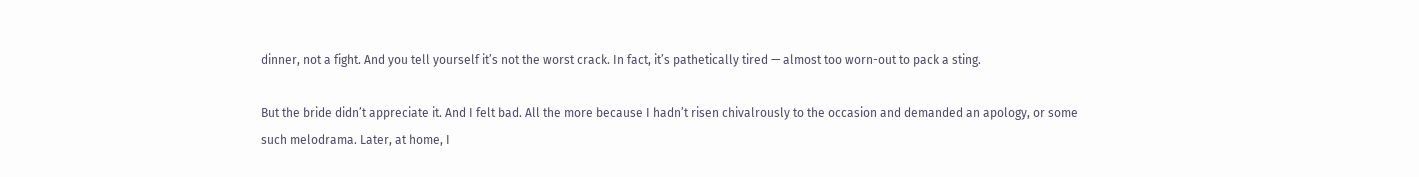dinner, not a fight. And you tell yourself it’s not the worst crack. In fact, it’s pathetically tired — almost too worn-out to pack a sting.

But the bride didn’t appreciate it. And I felt bad. All the more because I hadn’t risen chivalrously to the occasion and demanded an apology, or some such melodrama. Later, at home, I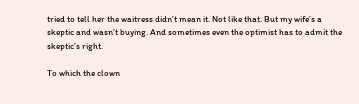tried to tell her the waitress didn’t mean it. Not like that. But my wife’s a skeptic and wasn’t buying. And sometimes even the optimist has to admit the skeptic’s right.

To which the clown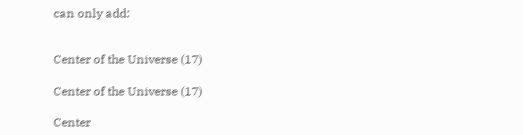can only add:


Center of the Universe (17)

Center of the Universe (17)

Center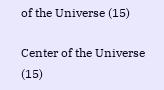of the Universe (15)

Center of the Universe (15)